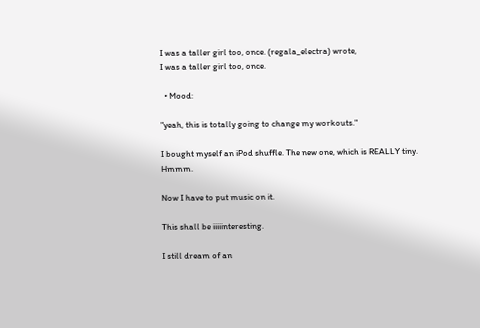I was a taller girl too, once. (regala_electra) wrote,
I was a taller girl too, once.

  • Mood:

"yeah, this is totally going to change my workouts."

I bought myself an iPod shuffle. The new one, which is REALLY tiny. Hmmm.

Now I have to put music on it.

This shall be iiiiinteresting.

I still dream of an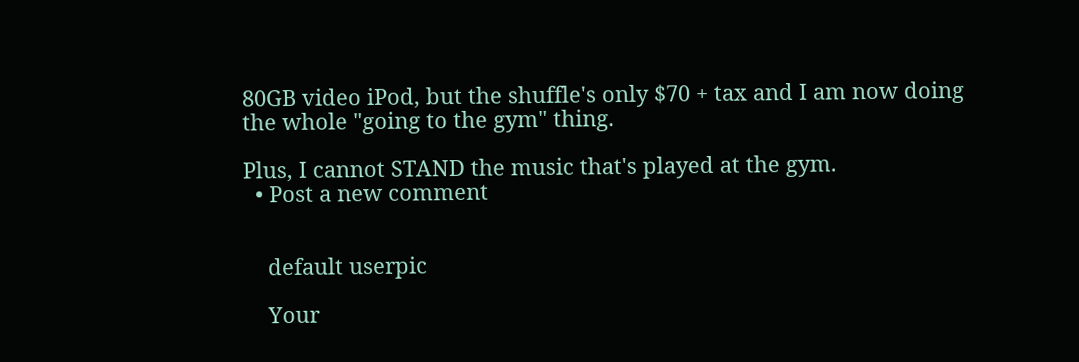80GB video iPod, but the shuffle's only $70 + tax and I am now doing the whole "going to the gym" thing.

Plus, I cannot STAND the music that's played at the gym.
  • Post a new comment


    default userpic

    Your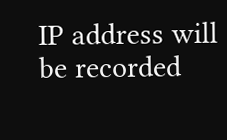IP address will be recorded